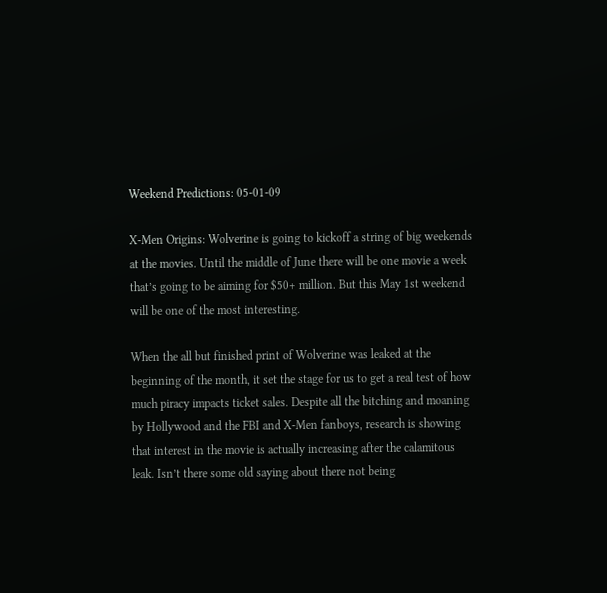Weekend Predictions: 05-01-09

X-Men Origins: Wolverine is going to kickoff a string of big weekends at the movies. Until the middle of June there will be one movie a week that’s going to be aiming for $50+ million. But this May 1st weekend will be one of the most interesting.

When the all but finished print of Wolverine was leaked at the beginning of the month, it set the stage for us to get a real test of how much piracy impacts ticket sales. Despite all the bitching and moaning by Hollywood and the FBI and X-Men fanboys, research is showing that interest in the movie is actually increasing after the calamitous leak. Isn’t there some old saying about there not being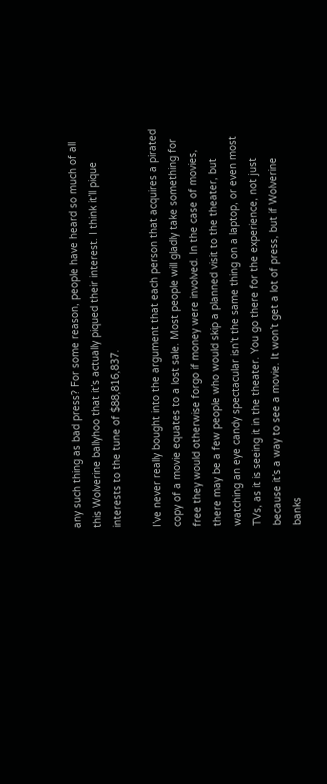any such thing as bad press? For some reason, people have heard so much of all this Wolverine ballyhoo that it’s actually piqued their interest. I think it’ll pique interests to the tune of $88,816,837.

I’ve never really bought into the argument that each person that acquires a pirated copy of a movie equates to a lost sale. Most people will gladly take something for free they would otherwise forgo if money were involved. In the case of movies, there may be a few people who would skip a planned visit to the theater, but watching an eye candy spectacular isn’t the same thing on a laptop, or even most TVs, as it is seeing it in the theater. You go there for the experience, not just because it’s a way to see a movie. It won’t get a lot of press, but if Wolverine banks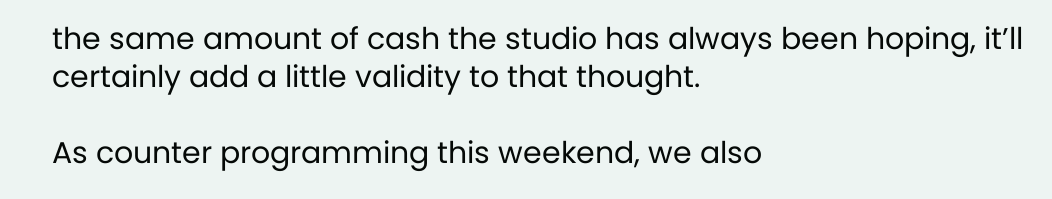the same amount of cash the studio has always been hoping, it’ll certainly add a little validity to that thought.

As counter programming this weekend, we also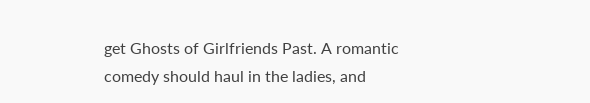get Ghosts of Girlfriends Past. A romantic comedy should haul in the ladies, and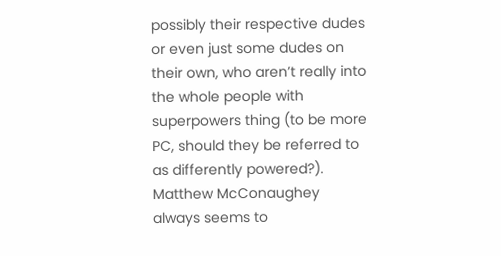possibly their respective dudes or even just some dudes on their own, who aren’t really into the whole people with superpowers thing (to be more PC, should they be referred to as differently powered?). Matthew McConaughey always seems to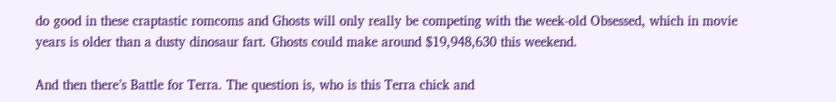do good in these craptastic romcoms and Ghosts will only really be competing with the week-old Obsessed, which in movie years is older than a dusty dinosaur fart. Ghosts could make around $19,948,630 this weekend.

And then there’s Battle for Terra. The question is, who is this Terra chick and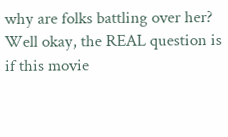why are folks battling over her? Well okay, the REAL question is if this movie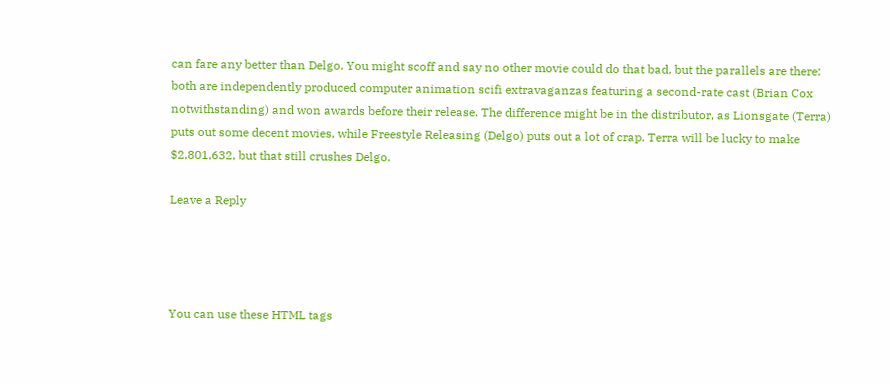can fare any better than Delgo. You might scoff and say no other movie could do that bad, but the parallels are there: both are independently produced computer animation scifi extravaganzas featuring a second-rate cast (Brian Cox notwithstanding) and won awards before their release. The difference might be in the distributor, as Lionsgate (Terra) puts out some decent movies, while Freestyle Releasing (Delgo) puts out a lot of crap. Terra will be lucky to make $2,801,632, but that still crushes Delgo.

Leave a Reply




You can use these HTML tags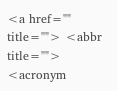<a href="" title=""> <abbr title=""> <acronym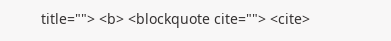title=""> <b> <blockquote cite=""> <cite>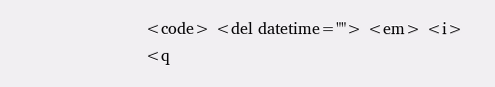<code> <del datetime=""> <em> <i> <q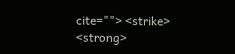cite=""> <strike> <strong>